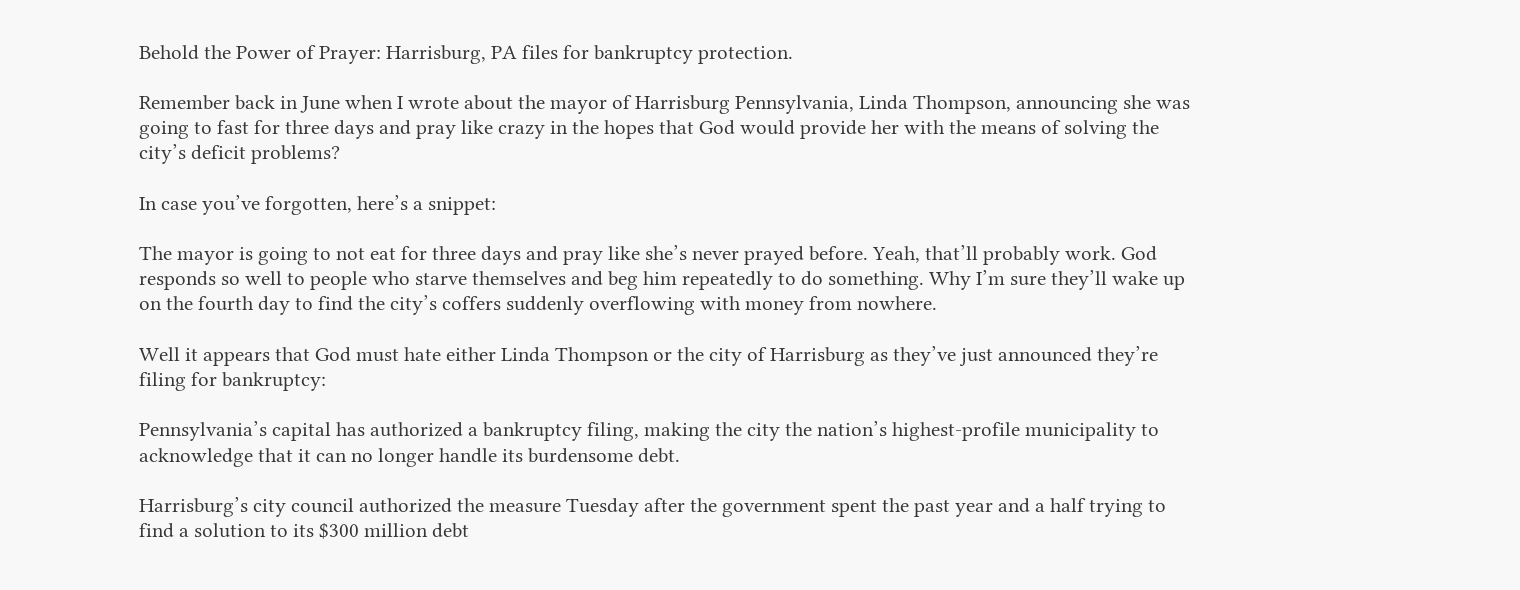Behold the Power of Prayer: Harrisburg, PA files for bankruptcy protection.

Remember back in June when I wrote about the mayor of Harrisburg Pennsylvania, Linda Thompson, announcing she was going to fast for three days and pray like crazy in the hopes that God would provide her with the means of solving the city’s deficit problems?

In case you’ve forgotten, here’s a snippet:

The mayor is going to not eat for three days and pray like she’s never prayed before. Yeah, that’ll probably work. God responds so well to people who starve themselves and beg him repeatedly to do something. Why I’m sure they’ll wake up on the fourth day to find the city’s coffers suddenly overflowing with money from nowhere.

Well it appears that God must hate either Linda Thompson or the city of Harrisburg as they’ve just announced they’re filing for bankruptcy:

Pennsylvania’s capital has authorized a bankruptcy filing, making the city the nation’s highest-profile municipality to acknowledge that it can no longer handle its burdensome debt.

Harrisburg’s city council authorized the measure Tuesday after the government spent the past year and a half trying to find a solution to its $300 million debt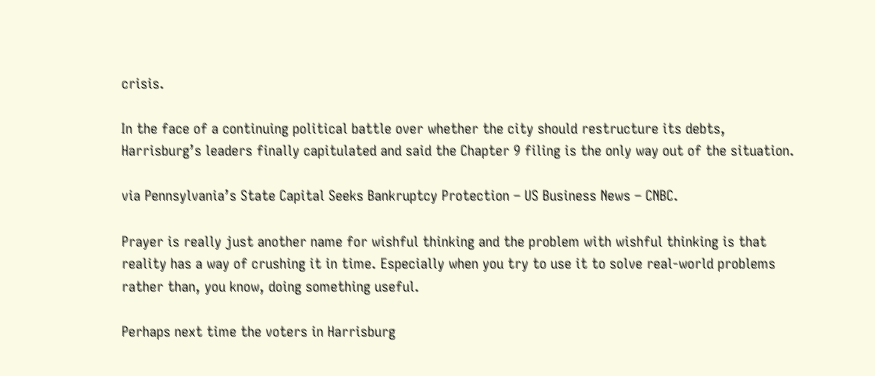crisis.

In the face of a continuing political battle over whether the city should restructure its debts, Harrisburg’s leaders finally capitulated and said the Chapter 9 filing is the only way out of the situation.

via Pennsylvania’s State Capital Seeks Bankruptcy Protection – US Business News – CNBC.

Prayer is really just another name for wishful thinking and the problem with wishful thinking is that reality has a way of crushing it in time. Especially when you try to use it to solve real-world problems rather than, you know, doing something useful.

Perhaps next time the voters in Harrisburg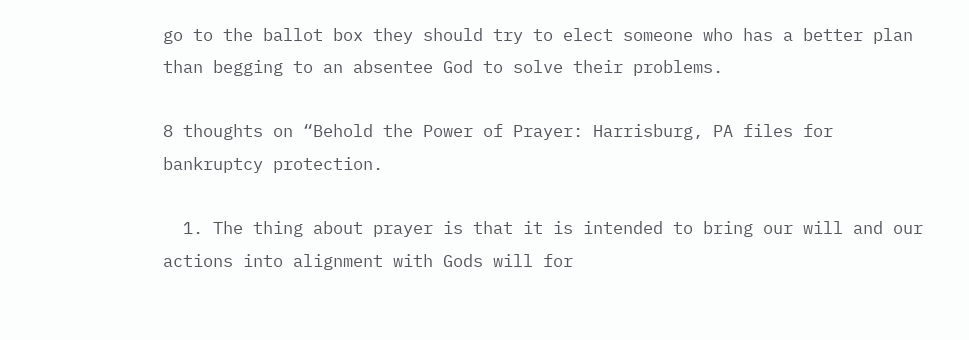go to the ballot box they should try to elect someone who has a better plan than begging to an absentee God to solve their problems.

8 thoughts on “Behold the Power of Prayer: Harrisburg, PA files for bankruptcy protection.

  1. The thing about prayer is that it is intended to bring our will and our actions into alignment with Gods will for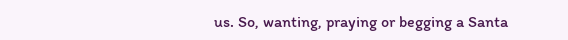us. So, wanting, praying or begging a Santa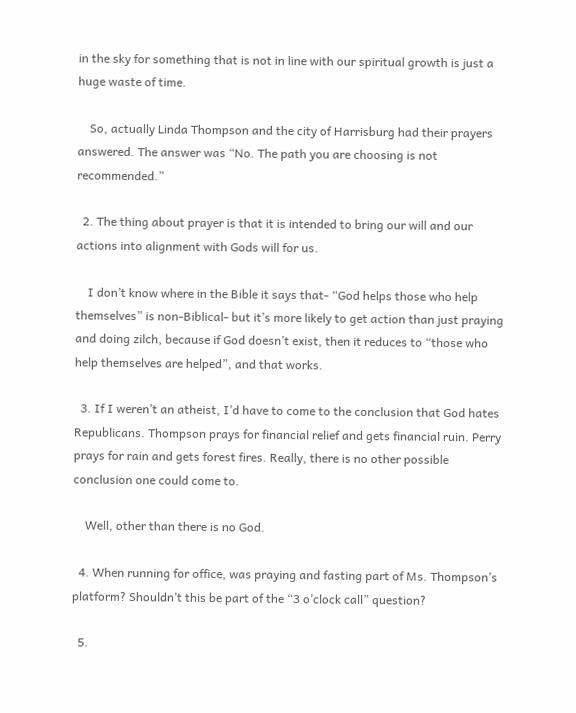in the sky for something that is not in line with our spiritual growth is just a huge waste of time.

    So, actually Linda Thompson and the city of Harrisburg had their prayers answered. The answer was “No. The path you are choosing is not recommended.”

  2. The thing about prayer is that it is intended to bring our will and our actions into alignment with Gods will for us.

    I don’t know where in the Bible it says that- “God helps those who help themselves” is non-Biblical- but it’s more likely to get action than just praying and doing zilch, because if God doesn’t exist, then it reduces to “those who help themselves are helped”, and that works.

  3. If I weren’t an atheist, I’d have to come to the conclusion that God hates Republicans. Thompson prays for financial relief and gets financial ruin. Perry prays for rain and gets forest fires. Really, there is no other possible conclusion one could come to.

    Well, other than there is no God.

  4. When running for office, was praying and fasting part of Ms. Thompson’s platform? Shouldn’t this be part of the “3 o’clock call” question?

  5.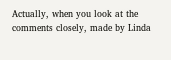Actually, when you look at the comments closely, made by Linda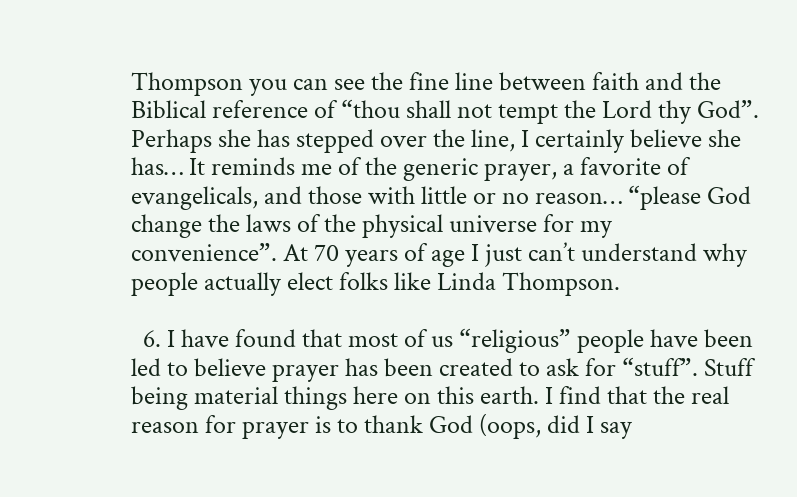Thompson you can see the fine line between faith and the Biblical reference of “thou shall not tempt the Lord thy God”. Perhaps she has stepped over the line, I certainly believe she has… It reminds me of the generic prayer, a favorite of evangelicals, and those with little or no reason… “please God change the laws of the physical universe for my convenience”. At 70 years of age I just can’t understand why people actually elect folks like Linda Thompson.

  6. I have found that most of us “religious” people have been led to believe prayer has been created to ask for “stuff”. Stuff being material things here on this earth. I find that the real reason for prayer is to thank God (oops, did I say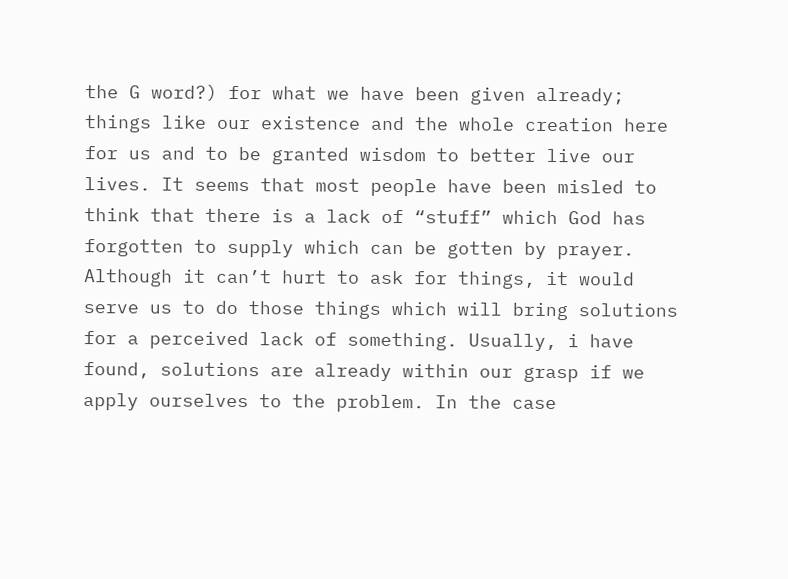the G word?) for what we have been given already; things like our existence and the whole creation here for us and to be granted wisdom to better live our lives. It seems that most people have been misled to think that there is a lack of “stuff” which God has forgotten to supply which can be gotten by prayer. Although it can’t hurt to ask for things, it would serve us to do those things which will bring solutions for a perceived lack of something. Usually, i have found, solutions are already within our grasp if we apply ourselves to the problem. In the case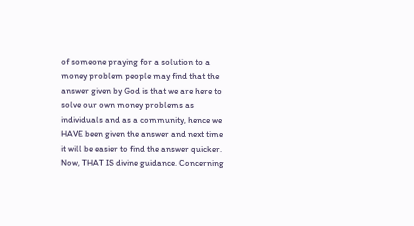of someone praying for a solution to a money problem people may find that the answer given by God is that we are here to solve our own money problems as individuals and as a community, hence we HAVE been given the answer and next time it will be easier to find the answer quicker. Now, THAT IS divine guidance. Concerning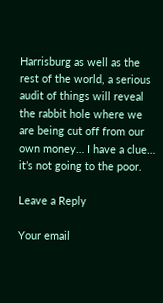Harrisburg as well as the rest of the world, a serious audit of things will reveal the rabbit hole where we are being cut off from our own money… I have a clue… it’s not going to the poor.

Leave a Reply

Your email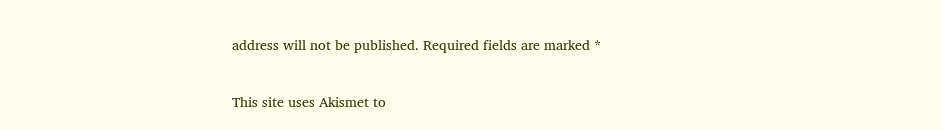address will not be published. Required fields are marked *

This site uses Akismet to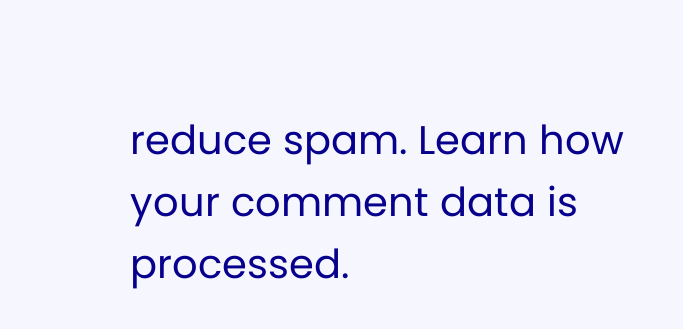reduce spam. Learn how your comment data is processed.